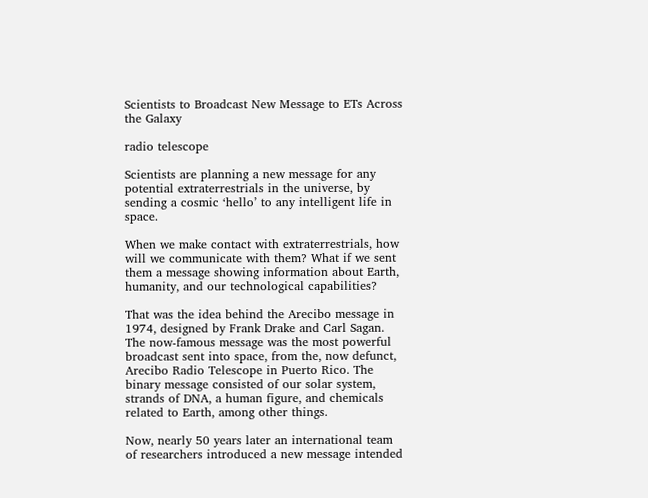Scientists to Broadcast New Message to ETs Across the Galaxy

radio telescope

Scientists are planning a new message for any potential extraterrestrials in the universe, by sending a cosmic ‘hello’ to any intelligent life in space.

When we make contact with extraterrestrials, how will we communicate with them? What if we sent them a message showing information about Earth, humanity, and our technological capabilities?

That was the idea behind the Arecibo message in 1974, designed by Frank Drake and Carl Sagan. The now-famous message was the most powerful broadcast sent into space, from the, now defunct, Arecibo Radio Telescope in Puerto Rico. The binary message consisted of our solar system, strands of DNA, a human figure, and chemicals related to Earth, among other things.

Now, nearly 50 years later an international team of researchers introduced a new message intended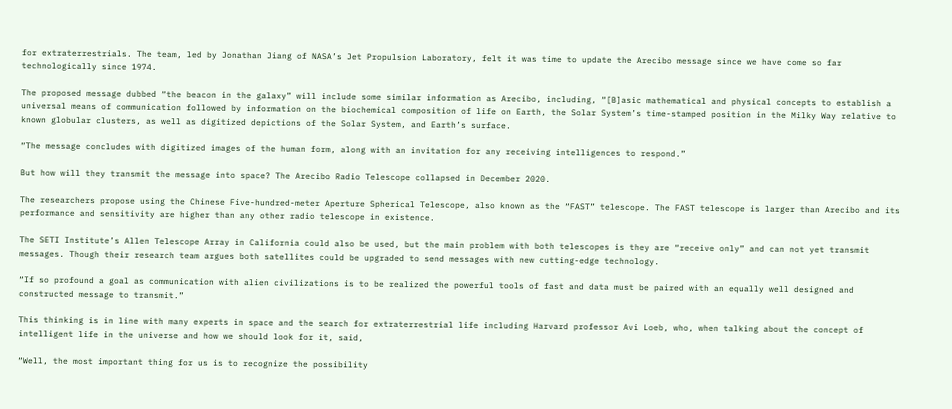for extraterrestrials. The team, led by Jonathan Jiang of NASA’s Jet Propulsion Laboratory, felt it was time to update the Arecibo message since we have come so far technologically since 1974.

The proposed message dubbed “the beacon in the galaxy” will include some similar information as Arecibo, including, “[B]asic mathematical and physical concepts to establish a universal means of communication followed by information on the biochemical composition of life on Earth, the Solar System’s time-stamped position in the Milky Way relative to known globular clusters, as well as digitized depictions of the Solar System, and Earth’s surface.

“The message concludes with digitized images of the human form, along with an invitation for any receiving intelligences to respond.”

But how will they transmit the message into space? The Arecibo Radio Telescope collapsed in December 2020.

The researchers propose using the Chinese Five-hundred-meter Aperture Spherical Telescope, also known as the “FAST” telescope. The FAST telescope is larger than Arecibo and its performance and sensitivity are higher than any other radio telescope in existence.

The SETI Institute’s Allen Telescope Array in California could also be used, but the main problem with both telescopes is they are “receive only” and can not yet transmit messages. Though their research team argues both satellites could be upgraded to send messages with new cutting-edge technology.

“If so profound a goal as communication with alien civilizations is to be realized the powerful tools of fast and data must be paired with an equally well designed and constructed message to transmit.”

This thinking is in line with many experts in space and the search for extraterrestrial life including Harvard professor Avi Loeb, who, when talking about the concept of intelligent life in the universe and how we should look for it, said,

“Well, the most important thing for us is to recognize the possibility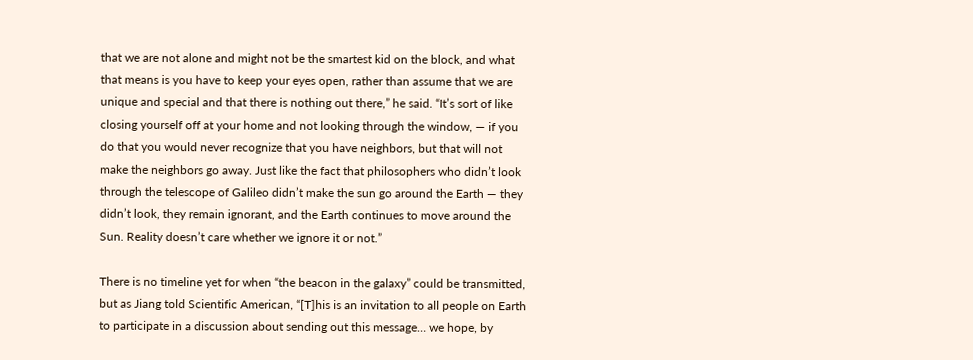that we are not alone and might not be the smartest kid on the block, and what that means is you have to keep your eyes open, rather than assume that we are unique and special and that there is nothing out there,” he said. “It’s sort of like closing yourself off at your home and not looking through the window, — if you do that you would never recognize that you have neighbors, but that will not make the neighbors go away. Just like the fact that philosophers who didn’t look through the telescope of Galileo didn’t make the sun go around the Earth — they didn’t look, they remain ignorant, and the Earth continues to move around the Sun. Reality doesn’t care whether we ignore it or not.”

There is no timeline yet for when “the beacon in the galaxy” could be transmitted, but as Jiang told Scientific American, “[T]his is an invitation to all people on Earth to participate in a discussion about sending out this message… we hope, by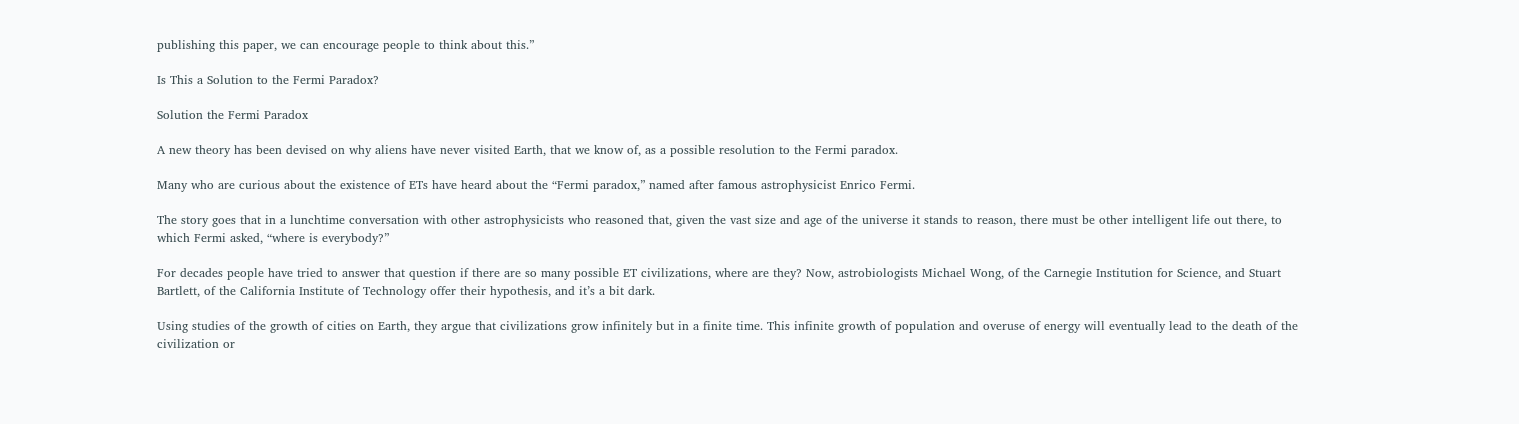publishing this paper, we can encourage people to think about this.”

Is This a Solution to the Fermi Paradox?

Solution the Fermi Paradox

A new theory has been devised on why aliens have never visited Earth, that we know of, as a possible resolution to the Fermi paradox.

Many who are curious about the existence of ETs have heard about the “Fermi paradox,” named after famous astrophysicist Enrico Fermi.

The story goes that in a lunchtime conversation with other astrophysicists who reasoned that, given the vast size and age of the universe it stands to reason, there must be other intelligent life out there, to which Fermi asked, “where is everybody?”

For decades people have tried to answer that question if there are so many possible ET civilizations, where are they? Now, astrobiologists Michael Wong, of the Carnegie Institution for Science, and Stuart Bartlett, of the California Institute of Technology offer their hypothesis, and it’s a bit dark.

Using studies of the growth of cities on Earth, they argue that civilizations grow infinitely but in a finite time. This infinite growth of population and overuse of energy will eventually lead to the death of the civilization or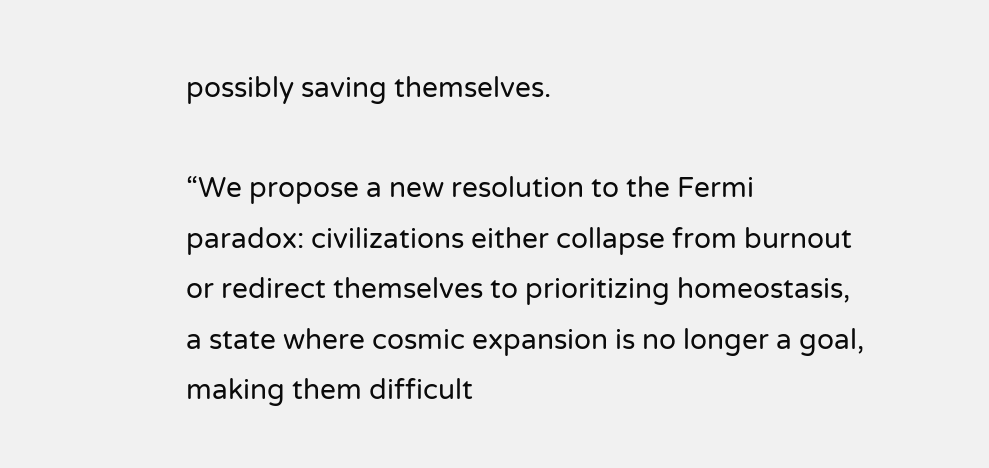possibly saving themselves.

“We propose a new resolution to the Fermi paradox: civilizations either collapse from burnout or redirect themselves to prioritizing homeostasis, a state where cosmic expansion is no longer a goal, making them difficult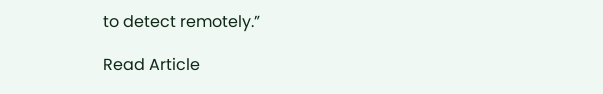to detect remotely.”

Read Article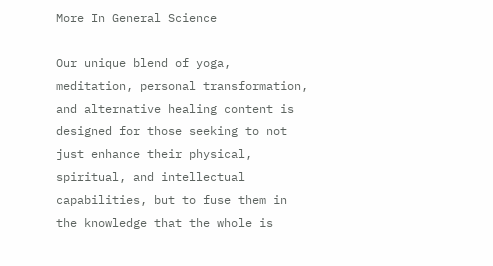More In General Science

Our unique blend of yoga, meditation, personal transformation, and alternative healing content is designed for those seeking to not just enhance their physical, spiritual, and intellectual capabilities, but to fuse them in the knowledge that the whole is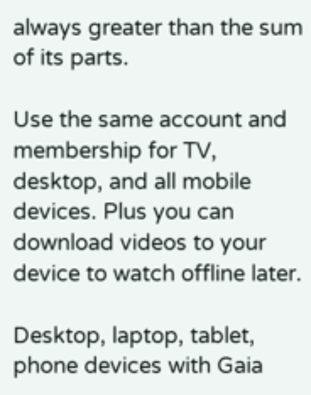always greater than the sum of its parts.

Use the same account and membership for TV, desktop, and all mobile devices. Plus you can download videos to your device to watch offline later.

Desktop, laptop, tablet, phone devices with Gaia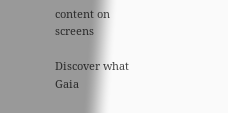content on screens

Discover what Gaia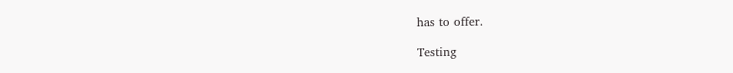has to offer.

Testing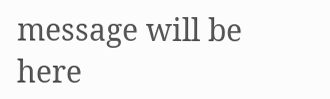message will be here